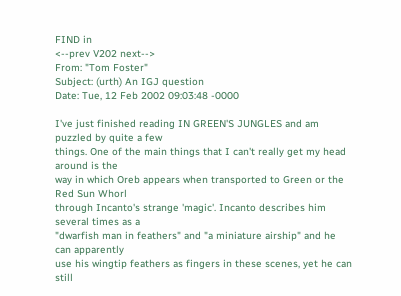FIND in
<--prev V202 next-->
From: "Tom Foster"
Subject: (urth) An IGJ question
Date: Tue, 12 Feb 2002 09:03:48 -0000

I've just finished reading IN GREEN'S JUNGLES and am puzzled by quite a few
things. One of the main things that I can't really get my head around is the
way in which Oreb appears when transported to Green or the Red Sun Whorl
through Incanto's strange 'magic'. Incanto describes him several times as a
"dwarfish man in feathers" and "a miniature airship" and he can apparently
use his wingtip feathers as fingers in these scenes, yet he can still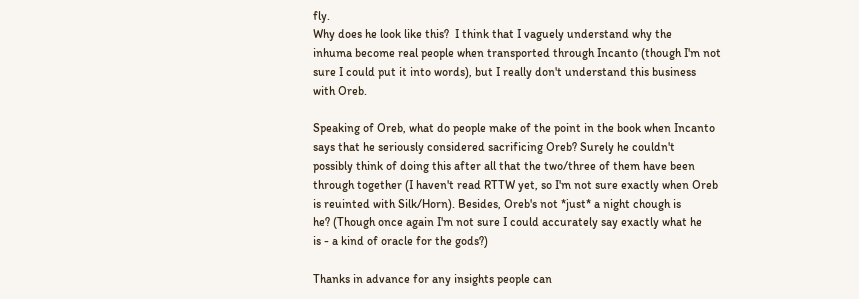fly.
Why does he look like this?  I think that I vaguely understand why the
inhuma become real people when transported through Incanto (though I'm not
sure I could put it into words), but I really don't understand this business
with Oreb.

Speaking of Oreb, what do people make of the point in the book when Incanto
says that he seriously considered sacrificing Oreb? Surely he couldn't
possibly think of doing this after all that the two/three of them have been
through together (I haven't read RTTW yet, so I'm not sure exactly when Oreb
is reuinted with Silk/Horn). Besides, Oreb's not *just* a night chough is
he? (Though once again I'm not sure I could accurately say exactly what he
is - a kind of oracle for the gods?)

Thanks in advance for any insights people can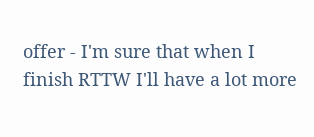offer - I'm sure that when I
finish RTTW I'll have a lot more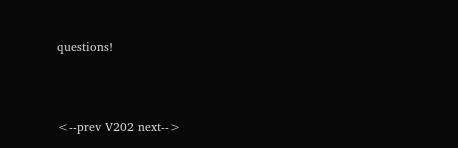questions!



<--prev V202 next-->